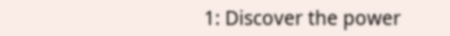1: Discover the power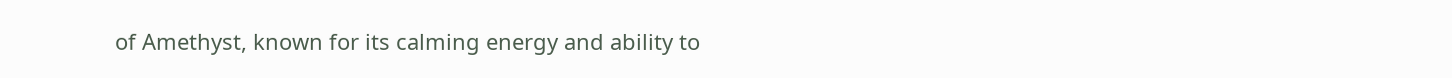of Amethyst, known for its calming energy and ability to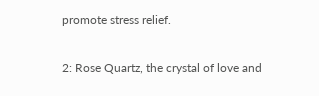promote stress relief.

2: Rose Quartz, the crystal of love and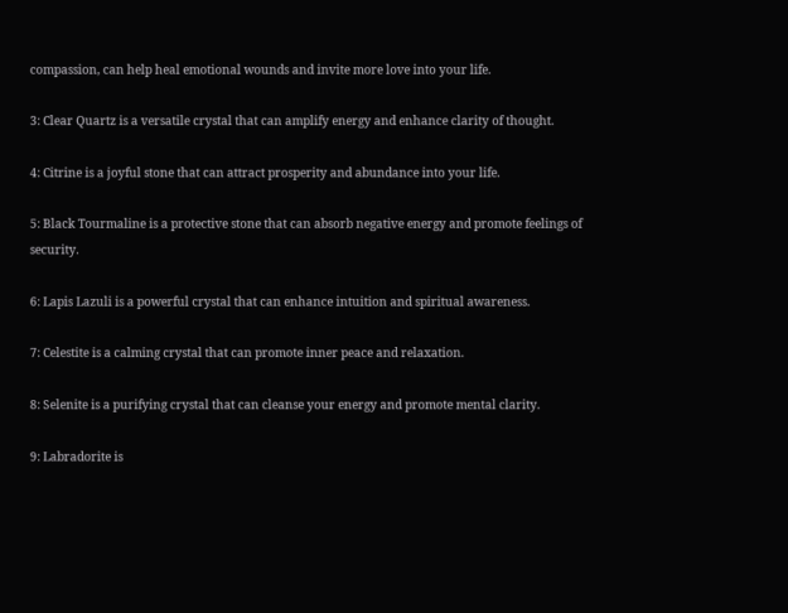compassion, can help heal emotional wounds and invite more love into your life.

3: Clear Quartz is a versatile crystal that can amplify energy and enhance clarity of thought.

4: Citrine is a joyful stone that can attract prosperity and abundance into your life.

5: Black Tourmaline is a protective stone that can absorb negative energy and promote feelings of security.

6: Lapis Lazuli is a powerful crystal that can enhance intuition and spiritual awareness.

7: Celestite is a calming crystal that can promote inner peace and relaxation.

8: Selenite is a purifying crystal that can cleanse your energy and promote mental clarity.

9: Labradorite is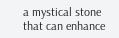a mystical stone that can enhance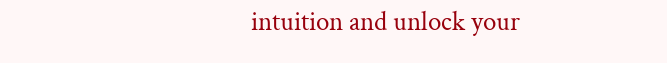intuition and unlock your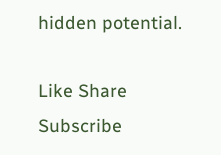hidden potential.

Like Share Subscribe